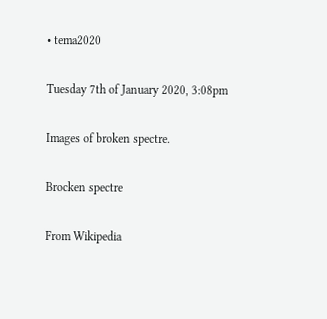• tema2020

Tuesday 7th of January 2020, 3:08pm

Images of broken spectre.

Brocken spectre

From Wikipedia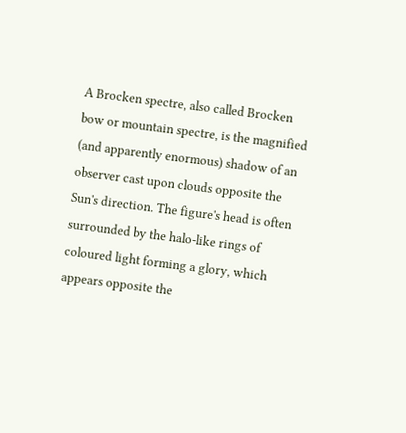A Brocken spectre, also called Brocken bow or mountain spectre, is the magnified (and apparently enormous) shadow of an observer cast upon clouds opposite the Sun's direction. The figure's head is often surrounded by the halo-like rings of coloured light forming a glory, which appears opposite the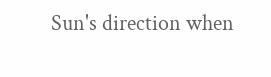Sun's direction when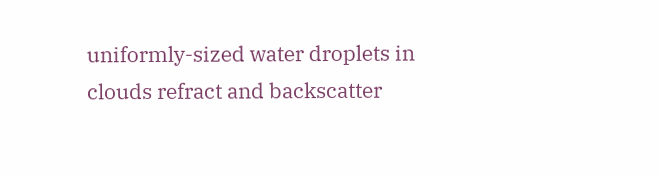uniformly-sized water droplets in clouds refract and backscatter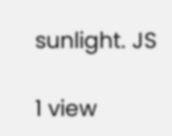sunlight. JS

1 view